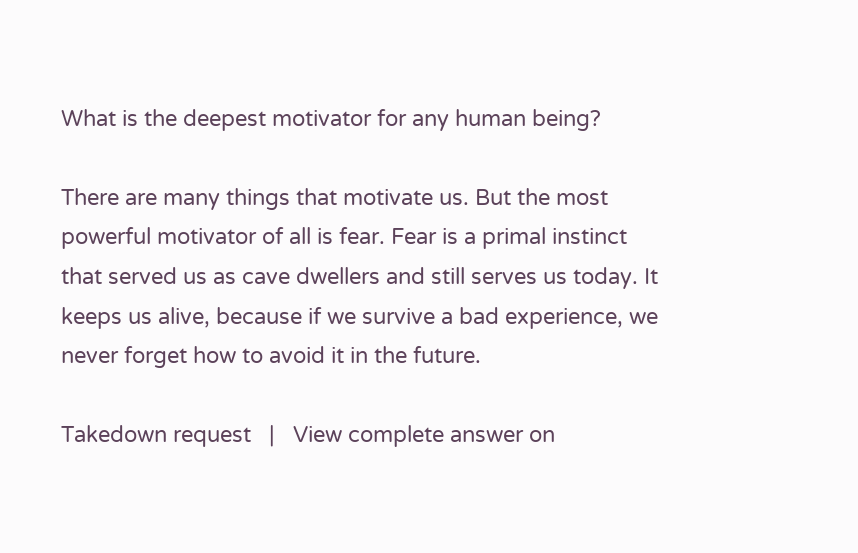What is the deepest motivator for any human being?

There are many things that motivate us. But the most powerful motivator of all is fear. Fear is a primal instinct that served us as cave dwellers and still serves us today. It keeps us alive, because if we survive a bad experience, we never forget how to avoid it in the future.

Takedown request   |   View complete answer on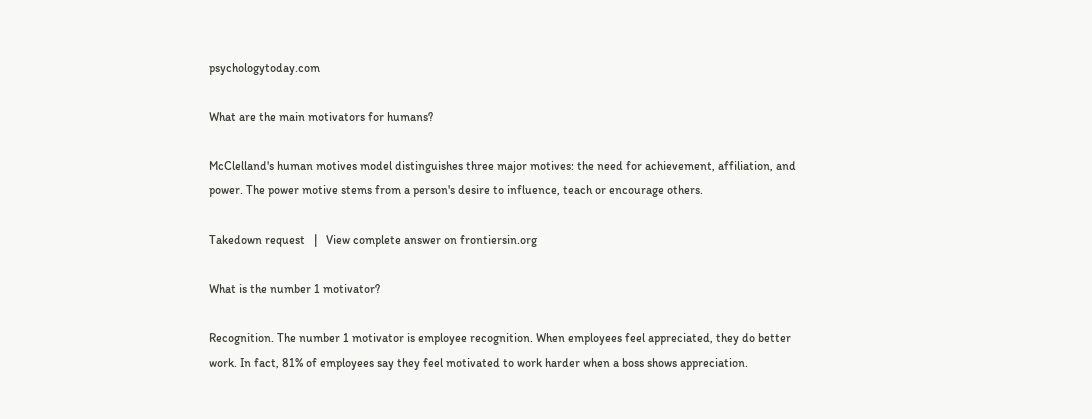psychologytoday.com

What are the main motivators for humans?

McClelland's human motives model distinguishes three major motives: the need for achievement, affiliation, and power. The power motive stems from a person's desire to influence, teach or encourage others.

Takedown request   |   View complete answer on frontiersin.org

What is the number 1 motivator?

Recognition. The number 1 motivator is employee recognition. When employees feel appreciated, they do better work. In fact, 81% of employees say they feel motivated to work harder when a boss shows appreciation.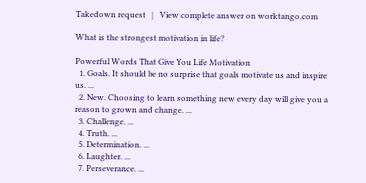Takedown request   |   View complete answer on worktango.com

What is the strongest motivation in life?

Powerful Words That Give You Life Motivation
  1. Goals. It should be no surprise that goals motivate us and inspire us. ...
  2. New. Choosing to learn something new every day will give you a reason to grown and change. ...
  3. Challenge. ...
  4. Truth. ...
  5. Determination. ...
  6. Laughter. ...
  7. Perseverance. ...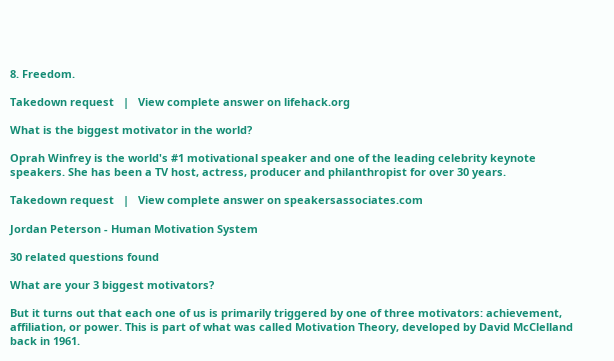8. Freedom.

Takedown request   |   View complete answer on lifehack.org

What is the biggest motivator in the world?

Oprah Winfrey is the world's #1 motivational speaker and one of the leading celebrity keynote speakers. She has been a TV host, actress, producer and philanthropist for over 30 years.

Takedown request   |   View complete answer on speakersassociates.com

Jordan Peterson - Human Motivation System

30 related questions found

What are your 3 biggest motivators?

But it turns out that each one of us is primarily triggered by one of three motivators: achievement, affiliation, or power. This is part of what was called Motivation Theory, developed by David McClelland back in 1961.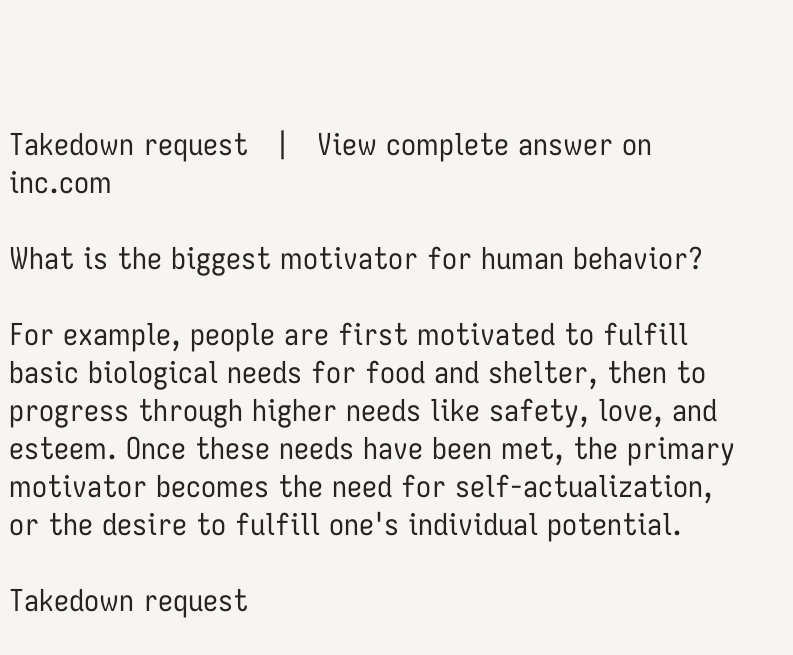Takedown request   |   View complete answer on inc.com

What is the biggest motivator for human behavior?

For example, people are first motivated to fulfill basic biological needs for food and shelter, then to progress through higher needs like safety, love, and esteem. Once these needs have been met, the primary motivator becomes the need for self-actualization, or the desire to fulfill one's individual potential.

Takedown request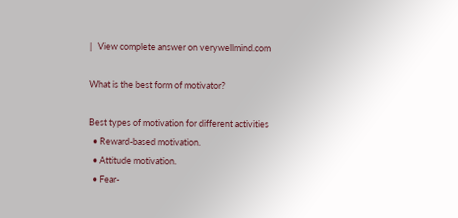|   View complete answer on verywellmind.com

What is the best form of motivator?

Best types of motivation for different activities
  • Reward-based motivation.
  • Attitude motivation.
  • Fear-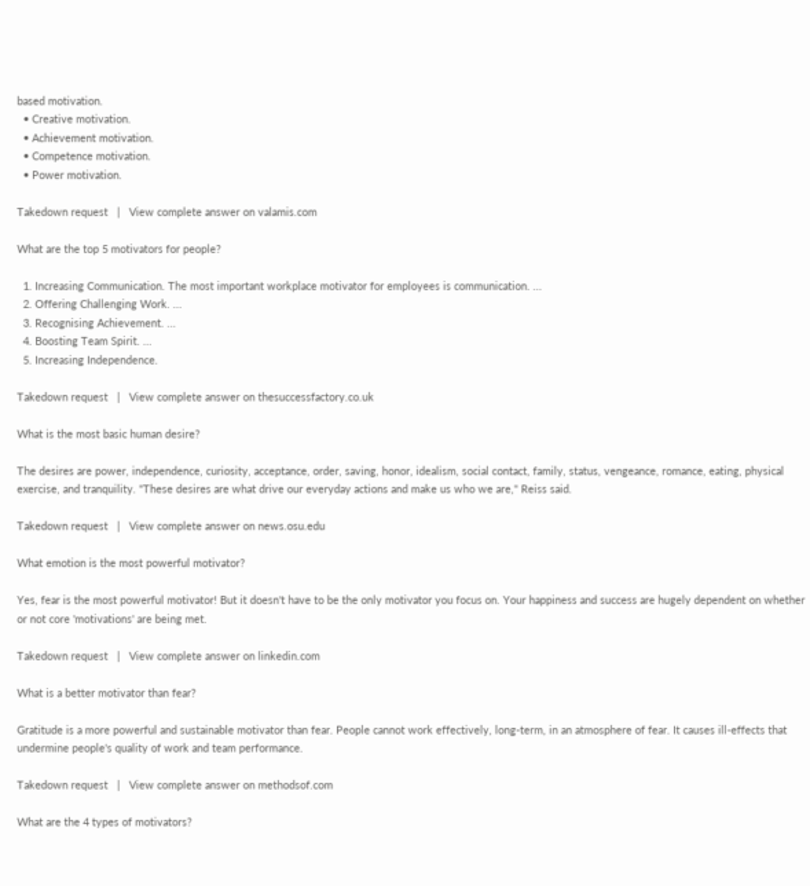based motivation.
  • Creative motivation.
  • Achievement motivation.
  • Competence motivation.
  • Power motivation.

Takedown request   |   View complete answer on valamis.com

What are the top 5 motivators for people?

  1. Increasing Communication. The most important workplace motivator for employees is communication. ...
  2. Offering Challenging Work. ...
  3. Recognising Achievement. ...
  4. Boosting Team Spirit. ...
  5. Increasing Independence.

Takedown request   |   View complete answer on thesuccessfactory.co.uk

What is the most basic human desire?

The desires are power, independence, curiosity, acceptance, order, saving, honor, idealism, social contact, family, status, vengeance, romance, eating, physical exercise, and tranquility. "These desires are what drive our everyday actions and make us who we are," Reiss said.

Takedown request   |   View complete answer on news.osu.edu

What emotion is the most powerful motivator?

Yes, fear is the most powerful motivator! But it doesn't have to be the only motivator you focus on. Your happiness and success are hugely dependent on whether or not core 'motivations' are being met.

Takedown request   |   View complete answer on linkedin.com

What is a better motivator than fear?

Gratitude is a more powerful and sustainable motivator than fear. People cannot work effectively, long-term, in an atmosphere of fear. It causes ill-effects that undermine people's quality of work and team performance.

Takedown request   |   View complete answer on methodsof.com

What are the 4 types of motivators?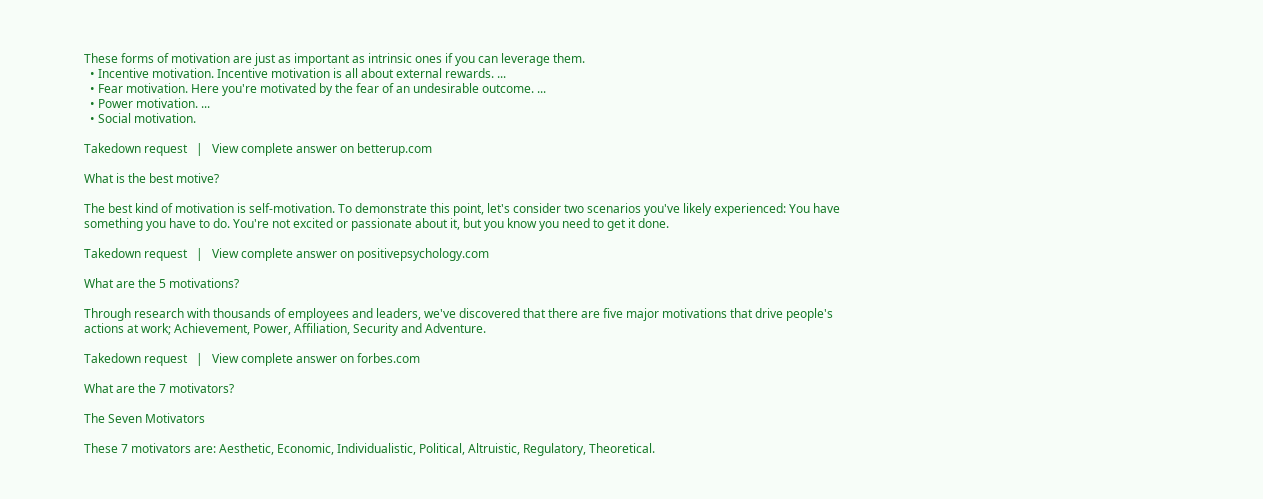These forms of motivation are just as important as intrinsic ones if you can leverage them.
  • Incentive motivation. Incentive motivation is all about external rewards. ...
  • Fear motivation. Here you're motivated by the fear of an undesirable outcome. ...
  • Power motivation. ...
  • Social motivation.

Takedown request   |   View complete answer on betterup.com

What is the best motive?

The best kind of motivation is self-motivation. To demonstrate this point, let's consider two scenarios you've likely experienced: You have something you have to do. You're not excited or passionate about it, but you know you need to get it done.

Takedown request   |   View complete answer on positivepsychology.com

What are the 5 motivations?

Through research with thousands of employees and leaders, we've discovered that there are five major motivations that drive people's actions at work; Achievement, Power, Affiliation, Security and Adventure.

Takedown request   |   View complete answer on forbes.com

What are the 7 motivators?

The Seven Motivators

These 7 motivators are: Aesthetic, Economic, Individualistic, Political, Altruistic, Regulatory, Theoretical.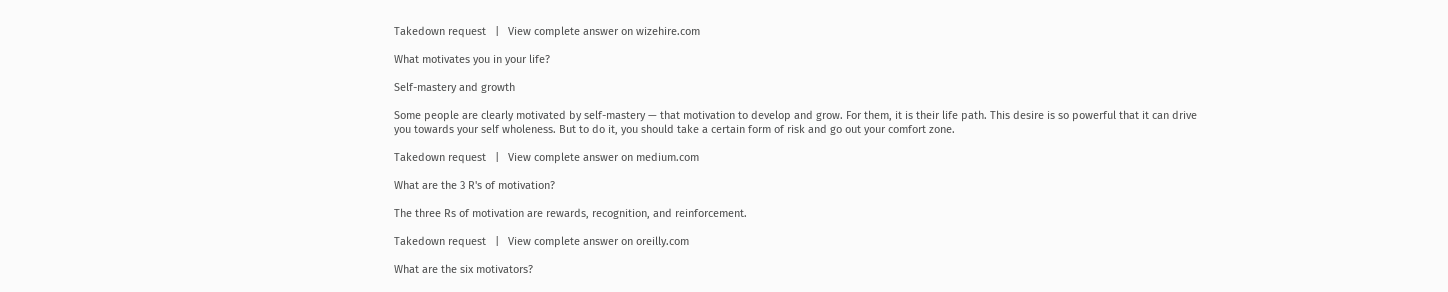Takedown request   |   View complete answer on wizehire.com

What motivates you in your life?

Self-mastery and growth

Some people are clearly motivated by self-mastery — that motivation to develop and grow. For them, it is their life path. This desire is so powerful that it can drive you towards your self wholeness. But to do it, you should take a certain form of risk and go out your comfort zone.

Takedown request   |   View complete answer on medium.com

What are the 3 R's of motivation?

The three Rs of motivation are rewards, recognition, and reinforcement.

Takedown request   |   View complete answer on oreilly.com

What are the six motivators?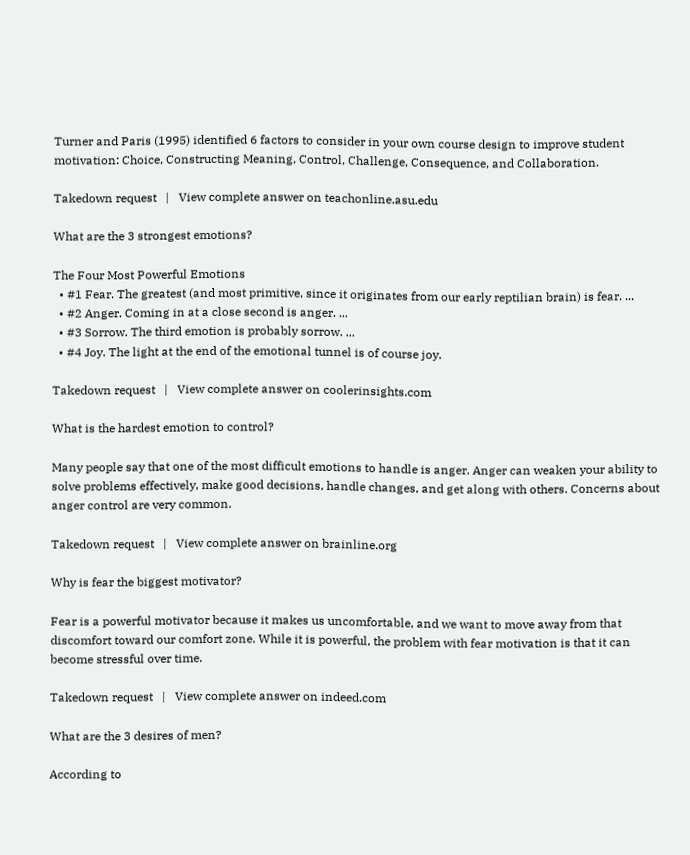Turner and Paris (1995) identified 6 factors to consider in your own course design to improve student motivation: Choice, Constructing Meaning, Control, Challenge, Consequence, and Collaboration.

Takedown request   |   View complete answer on teachonline.asu.edu

What are the 3 strongest emotions?

The Four Most Powerful Emotions
  • #1 Fear. The greatest (and most primitive, since it originates from our early reptilian brain) is fear. ...
  • #2 Anger. Coming in at a close second is anger. ...
  • #3 Sorrow. The third emotion is probably sorrow. ...
  • #4 Joy. The light at the end of the emotional tunnel is of course joy.

Takedown request   |   View complete answer on coolerinsights.com

What is the hardest emotion to control?

Many people say that one of the most difficult emotions to handle is anger. Anger can weaken your ability to solve problems effectively, make good decisions, handle changes, and get along with others. Concerns about anger control are very common.

Takedown request   |   View complete answer on brainline.org

Why is fear the biggest motivator?

Fear is a powerful motivator because it makes us uncomfortable, and we want to move away from that discomfort toward our comfort zone. While it is powerful, the problem with fear motivation is that it can become stressful over time.

Takedown request   |   View complete answer on indeed.com

What are the 3 desires of men?

According to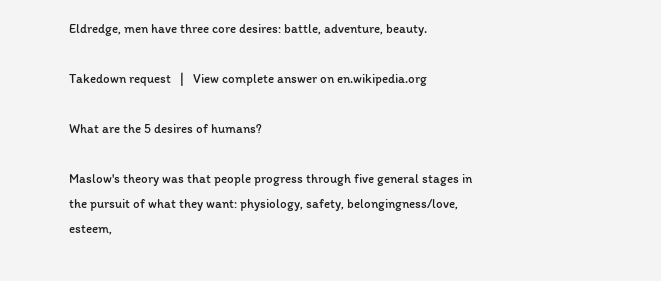Eldredge, men have three core desires: battle, adventure, beauty.

Takedown request   |   View complete answer on en.wikipedia.org

What are the 5 desires of humans?

Maslow's theory was that people progress through five general stages in the pursuit of what they want: physiology, safety, belongingness/love, esteem,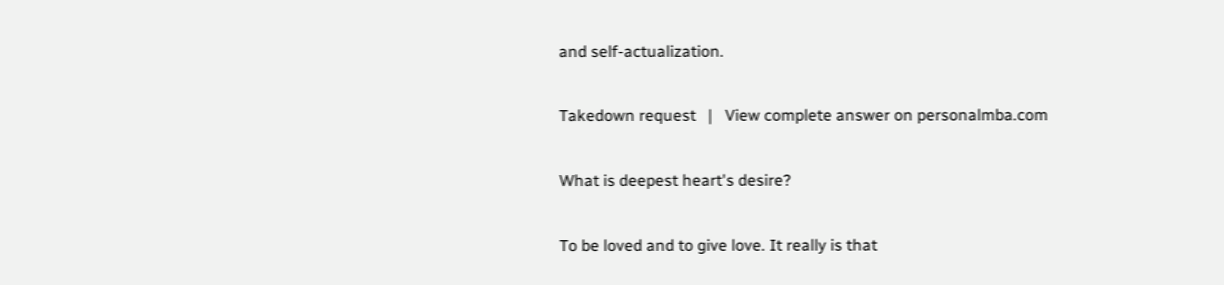and self-actualization.

Takedown request   |   View complete answer on personalmba.com

What is deepest heart's desire?

To be loved and to give love. It really is that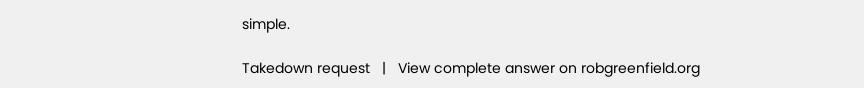simple.

Takedown request   |   View complete answer on robgreenfield.org